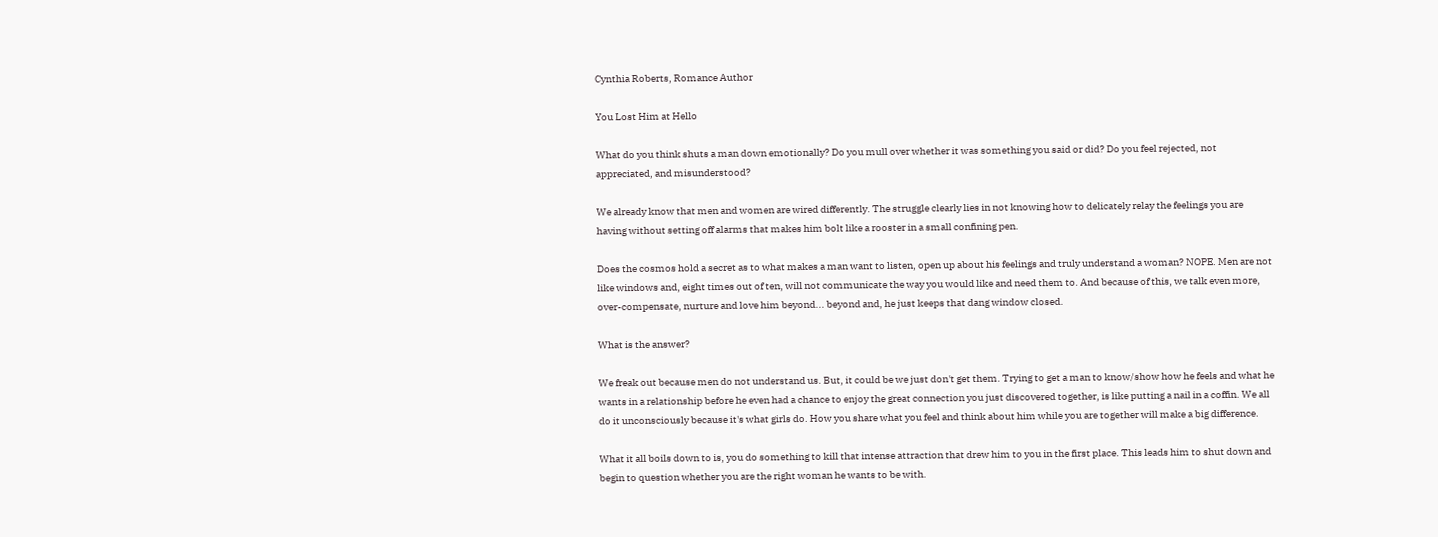Cynthia Roberts, Romance Author

You Lost Him at Hello

What do you think shuts a man down emotionally? Do you mull over whether it was something you said or did? Do you feel rejected, not appreciated, and misunderstood?

We already know that men and women are wired differently. The struggle clearly lies in not knowing how to delicately relay the feelings you are having without setting off alarms that makes him bolt like a rooster in a small confining pen.

Does the cosmos hold a secret as to what makes a man want to listen, open up about his feelings and truly understand a woman? NOPE. Men are not like windows and, eight times out of ten, will not communicate the way you would like and need them to. And because of this, we talk even more, over-compensate, nurture and love him beyond... beyond and, he just keeps that dang window closed.

What is the answer?

We freak out because men do not understand us. But, it could be we just don't get them. Trying to get a man to know/show how he feels and what he wants in a relationship before he even had a chance to enjoy the great connection you just discovered together, is like putting a nail in a coffin. We all do it unconsciously because it's what girls do. How you share what you feel and think about him while you are together will make a big difference.

What it all boils down to is, you do something to kill that intense attraction that drew him to you in the first place. This leads him to shut down and begin to question whether you are the right woman he wants to be with.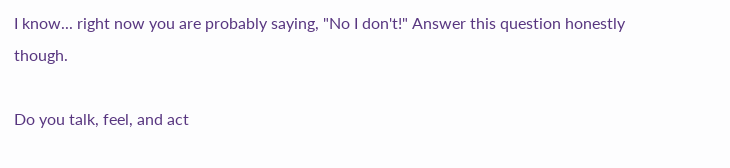I know... right now you are probably saying, "No I don't!" Answer this question honestly though.

Do you talk, feel, and act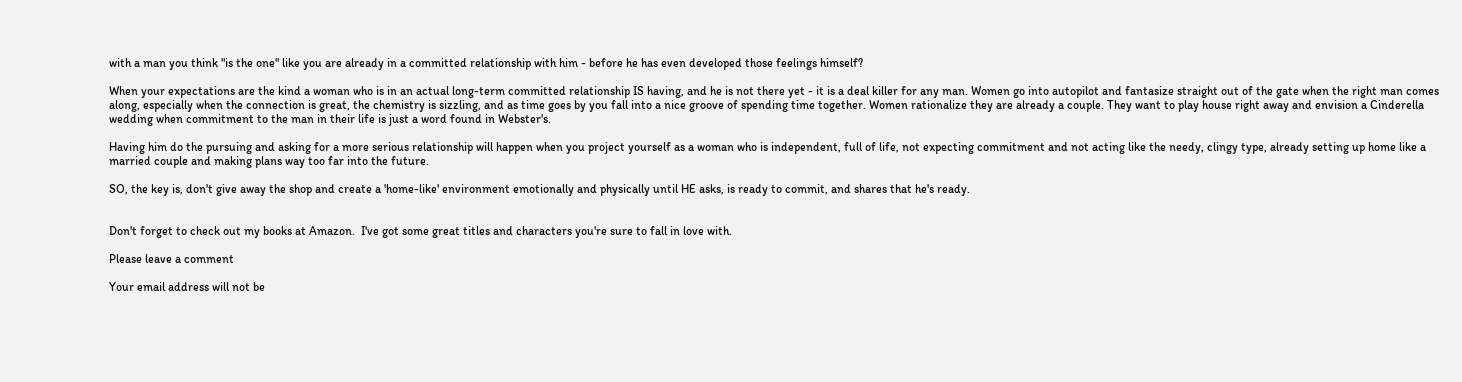with a man you think "is the one" like you are already in a committed relationship with him - before he has even developed those feelings himself?

When your expectations are the kind a woman who is in an actual long-term committed relationship IS having, and he is not there yet - it is a deal killer for any man. Women go into autopilot and fantasize straight out of the gate when the right man comes along, especially when the connection is great, the chemistry is sizzling, and as time goes by you fall into a nice groove of spending time together. Women rationalize they are already a couple. They want to play house right away and envision a Cinderella wedding when commitment to the man in their life is just a word found in Webster's.

Having him do the pursuing and asking for a more serious relationship will happen when you project yourself as a woman who is independent, full of life, not expecting commitment and not acting like the needy, clingy type, already setting up home like a married couple and making plans way too far into the future.

SO, the key is, don't give away the shop and create a 'home-like' environment emotionally and physically until HE asks, is ready to commit, and shares that he's ready.


Don't forget to check out my books at Amazon.  I've got some great titles and characters you're sure to fall in love with.

Please leave a comment

Your email address will not be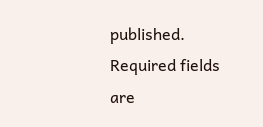published. Required fields are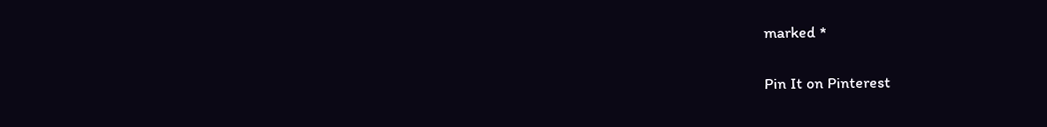marked *

Pin It on Pinterest